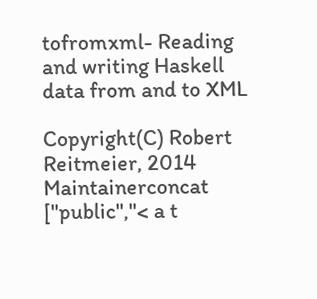tofromxml- Reading and writing Haskell data from and to XML

Copyright(C) Robert Reitmeier, 2014
Maintainerconcat ["public","< a t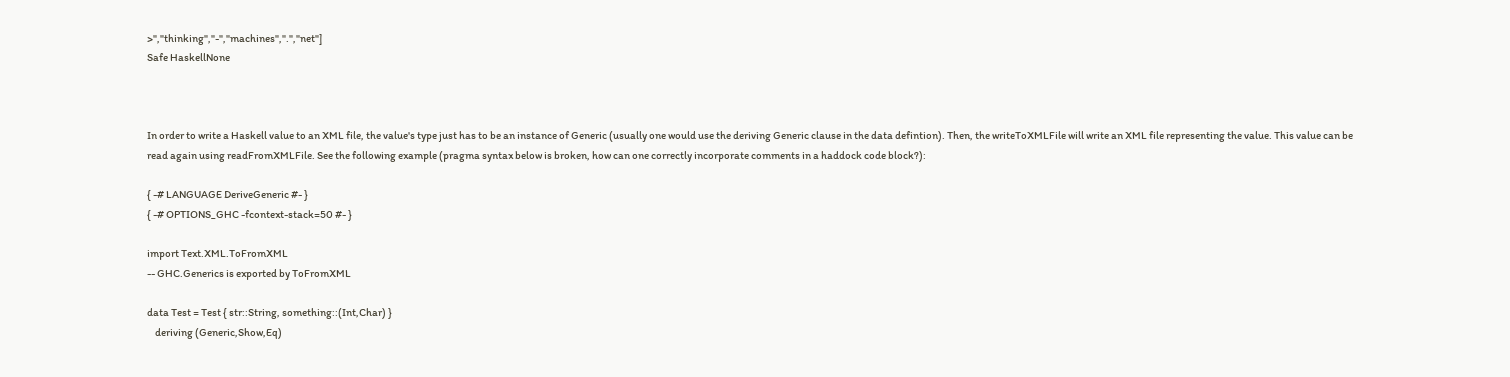>","thinking","-","machines",".","net"]
Safe HaskellNone



In order to write a Haskell value to an XML file, the value's type just has to be an instance of Generic (usually one would use the deriving Generic clause in the data defintion). Then, the writeToXMLFile will write an XML file representing the value. This value can be read again using readFromXMLFile. See the following example (pragma syntax below is broken, how can one correctly incorporate comments in a haddock code block?):

{ -# LANGUAGE DeriveGeneric #- }
{ -# OPTIONS_GHC -fcontext-stack=50 #- }

import Text.XML.ToFromXML
-- GHC.Generics is exported by ToFromXML

data Test = Test { str::String, something::(Int,Char) }
    deriving (Generic,Show,Eq)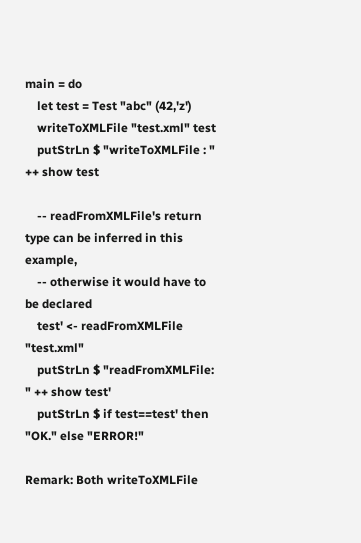main = do
    let test = Test "abc" (42,'z')
    writeToXMLFile "test.xml" test
    putStrLn $ "writeToXMLFile : " ++ show test

    -- readFromXMLFile's return type can be inferred in this example,
    -- otherwise it would have to be declared
    test' <- readFromXMLFile "test.xml"
    putStrLn $ "readFromXMLFile: " ++ show test'
    putStrLn $ if test==test' then "OK." else "ERROR!"

Remark: Both writeToXMLFile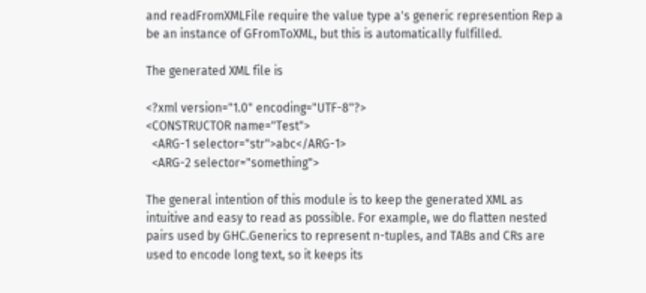and readFromXMLFile require the value type a's generic represention Rep a be an instance of GFromToXML, but this is automatically fulfilled.

The generated XML file is

<?xml version="1.0" encoding="UTF-8"?>
<CONSTRUCTOR name="Test">
  <ARG-1 selector="str">abc</ARG-1>
  <ARG-2 selector="something">

The general intention of this module is to keep the generated XML as intuitive and easy to read as possible. For example, we do flatten nested pairs used by GHC.Generics to represent n-tuples, and TABs and CRs are used to encode long text, so it keeps its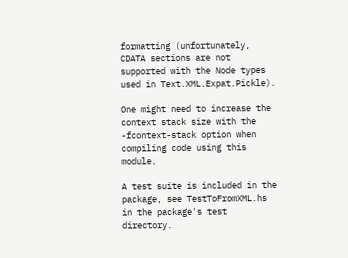formatting (unfortunately, CDATA sections are not supported with the Node types used in Text.XML.Expat.Pickle).

One might need to increase the context stack size with the -fcontext-stack option when compiling code using this module.

A test suite is included in the package, see TestToFromXML.hs in the package's test directory.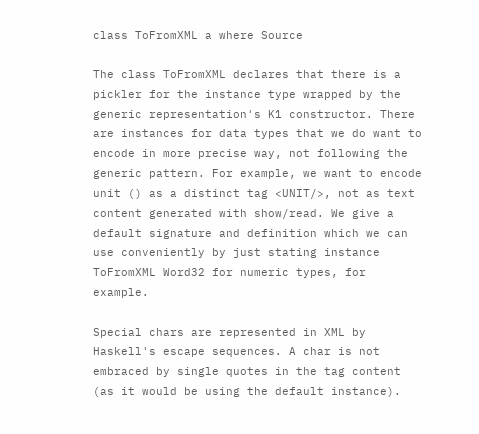class ToFromXML a where Source

The class ToFromXML declares that there is a pickler for the instance type wrapped by the generic representation's K1 constructor. There are instances for data types that we do want to encode in more precise way, not following the generic pattern. For example, we want to encode unit () as a distinct tag <UNIT/>, not as text content generated with show/read. We give a default signature and definition which we can use conveniently by just stating instance ToFromXML Word32 for numeric types, for example.

Special chars are represented in XML by Haskell's escape sequences. A char is not embraced by single quotes in the tag content (as it would be using the default instance).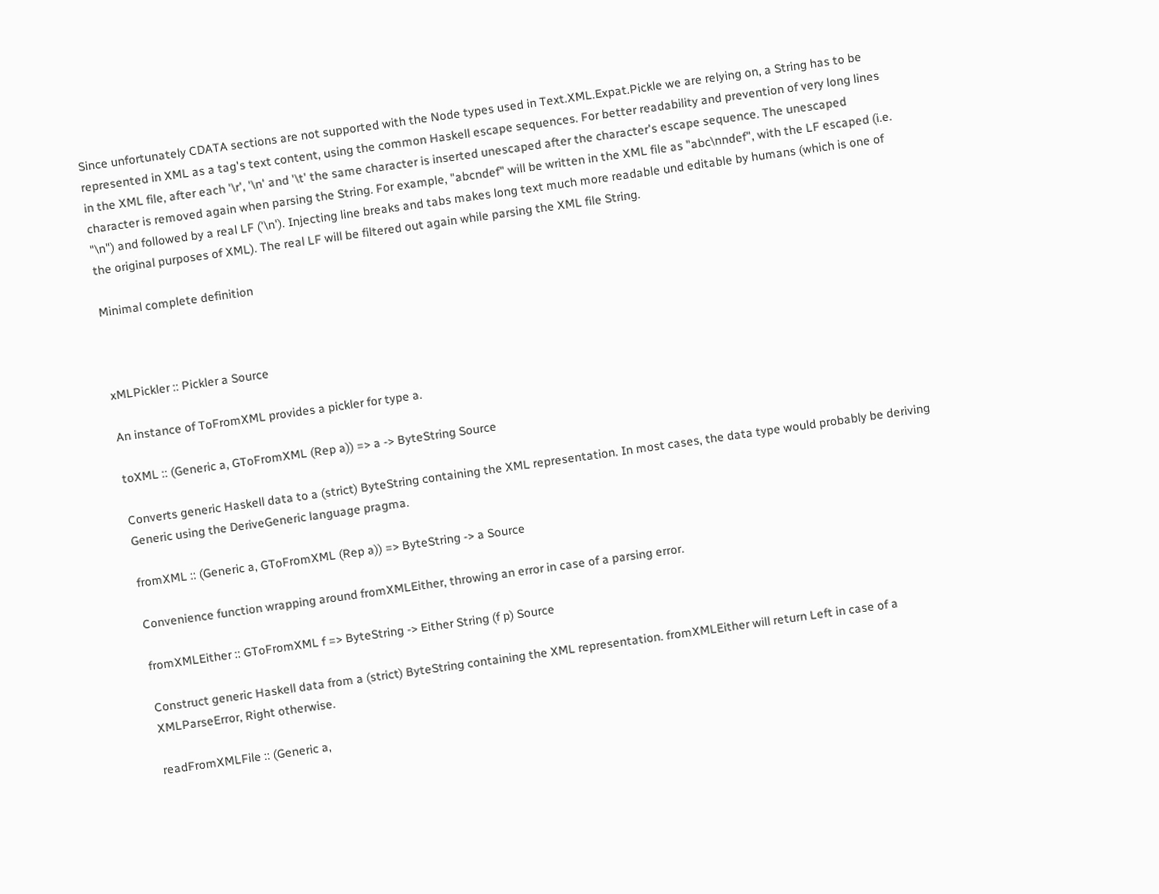Since unfortunately CDATA sections are not supported with the Node types used in Text.XML.Expat.Pickle we are relying on, a String has to be represented in XML as a tag's text content, using the common Haskell escape sequences. For better readability and prevention of very long lines in the XML file, after each '\r', '\n' and '\t' the same character is inserted unescaped after the character's escape sequence. The unescaped character is removed again when parsing the String. For example, "abcndef" will be written in the XML file as "abc\nndef", with the LF escaped (i.e. "\n") and followed by a real LF ('\n'). Injecting line breaks and tabs makes long text much more readable und editable by humans (which is one of the original purposes of XML). The real LF will be filtered out again while parsing the XML file String.

Minimal complete definition



xMLPickler :: Pickler a Source

An instance of ToFromXML provides a pickler for type a.

toXML :: (Generic a, GToFromXML (Rep a)) => a -> ByteString Source

Converts generic Haskell data to a (strict) ByteString containing the XML representation. In most cases, the data type would probably be deriving Generic using the DeriveGeneric language pragma.

fromXML :: (Generic a, GToFromXML (Rep a)) => ByteString -> a Source

Convenience function wrapping around fromXMLEither, throwing an error in case of a parsing error.

fromXMLEither :: GToFromXML f => ByteString -> Either String (f p) Source

Construct generic Haskell data from a (strict) ByteString containing the XML representation. fromXMLEither will return Left in case of a XMLParseError, Right otherwise.

readFromXMLFile :: (Generic a,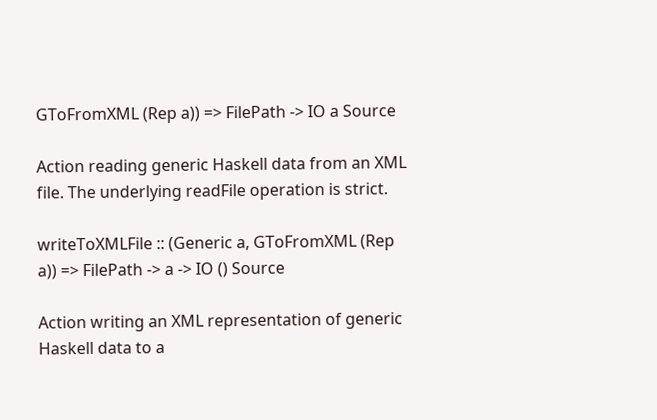GToFromXML (Rep a)) => FilePath -> IO a Source

Action reading generic Haskell data from an XML file. The underlying readFile operation is strict.

writeToXMLFile :: (Generic a, GToFromXML (Rep a)) => FilePath -> a -> IO () Source

Action writing an XML representation of generic Haskell data to a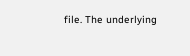file. The underlying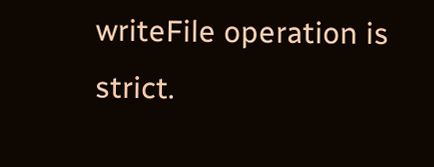writeFile operation is strict.